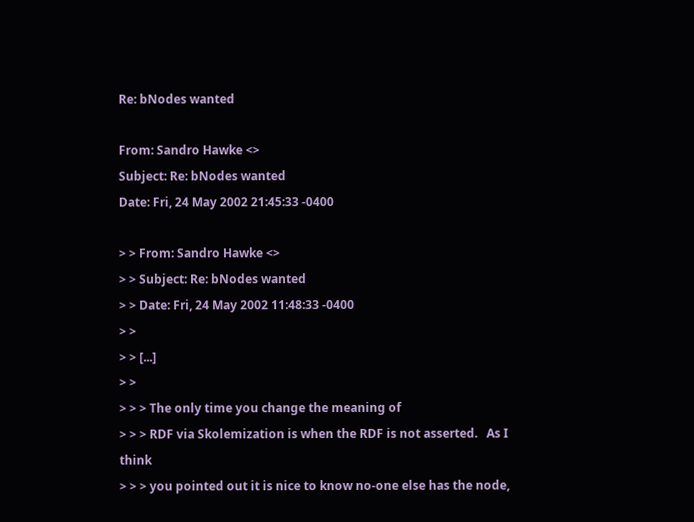Re: bNodes wanted

From: Sandro Hawke <>
Subject: Re: bNodes wanted
Date: Fri, 24 May 2002 21:45:33 -0400

> > From: Sandro Hawke <>
> > Subject: Re: bNodes wanted
> > Date: Fri, 24 May 2002 11:48:33 -0400
> >
> > [...]
> >
> > > The only time you change the meaning of
> > > RDF via Skolemization is when the RDF is not asserted.   As I think
> > > you pointed out it is nice to know no-one else has the node,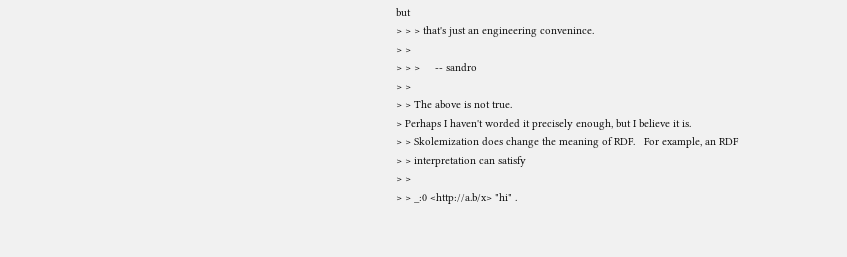but
> > > that's just an engineering convenince.
> >
> > >     -- sandro
> >
> > The above is not true.
> Perhaps I haven't worded it precisely enough, but I believe it is.
> > Skolemization does change the meaning of RDF.   For example, an RDF
> > interpretation can satisfy
> >
> > _:0 <http://a.b/x> "hi" .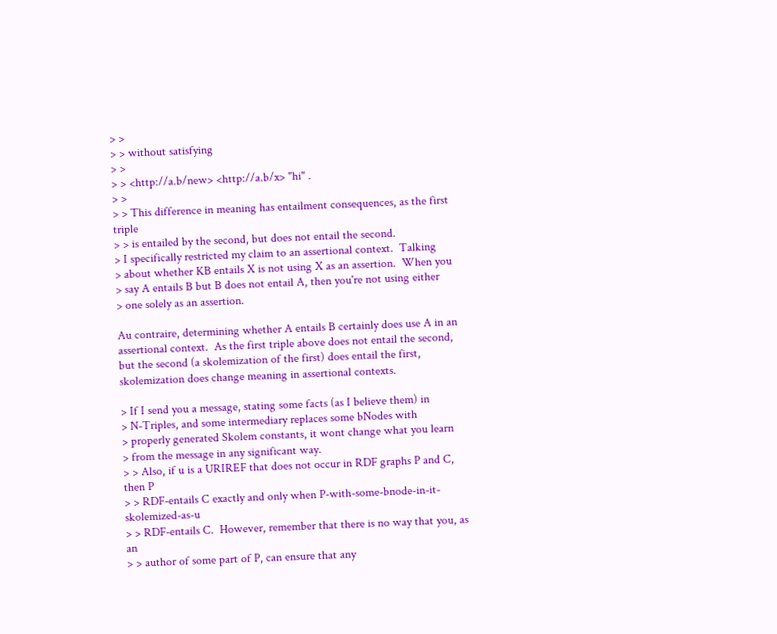> >
> > without satisfying
> >
> > <http://a.b/new> <http://a.b/x> "hi" .
> >
> > This difference in meaning has entailment consequences, as the first triple
> > is entailed by the second, but does not entail the second.
> I specifically restricted my claim to an assertional context.  Talking
> about whether KB entails X is not using X as an assertion.  When you
> say A entails B but B does not entail A, then you're not using either
> one solely as an assertion.

Au contraire, determining whether A entails B certainly does use A in an
assertional context.  As the first triple above does not entail the second,
but the second (a skolemization of the first) does entail the first,
skolemization does change meaning in assertional contexts.

> If I send you a message, stating some facts (as I believe them) in
> N-Triples, and some intermediary replaces some bNodes with
> properly generated Skolem constants, it wont change what you learn
> from the message in any significant way.
> > Also, if u is a URIREF that does not occur in RDF graphs P and C, then P
> > RDF-entails C exactly and only when P-with-some-bnode-in-it-skolemized-as-u
> > RDF-entails C.  However, remember that there is no way that you, as an
> > author of some part of P, can ensure that any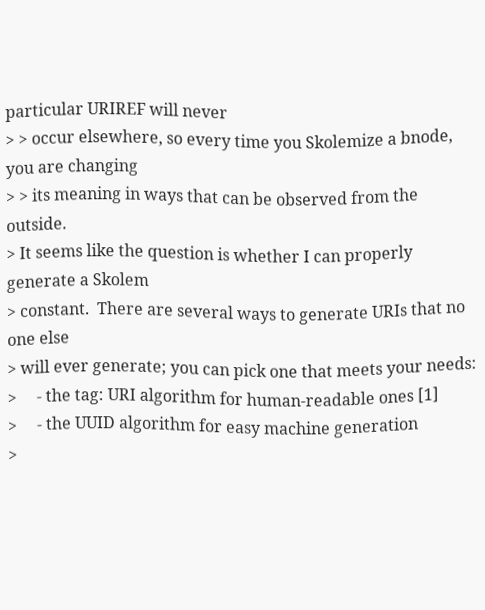particular URIREF will never
> > occur elsewhere, so every time you Skolemize a bnode, you are changing
> > its meaning in ways that can be observed from the outside.
> It seems like the question is whether I can properly generate a Skolem
> constant.  There are several ways to generate URIs that no one else
> will ever generate; you can pick one that meets your needs:
>     - the tag: URI algorithm for human-readable ones [1]
>     - the UUID algorithm for easy machine generation
>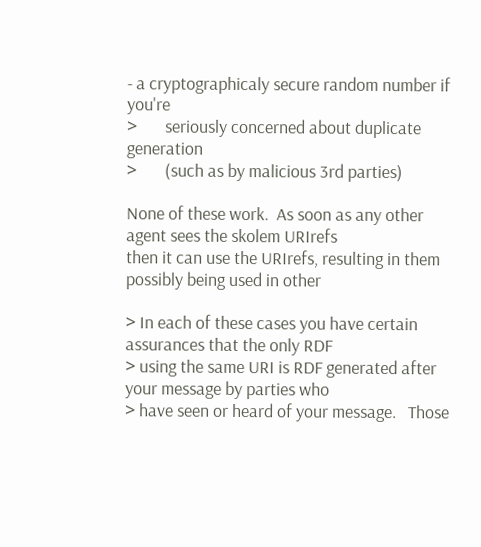- a cryptographicaly secure random number if you're
>       seriously concerned about duplicate generation
>       (such as by malicious 3rd parties)

None of these work.  As soon as any other agent sees the skolem URIrefs
then it can use the URIrefs, resulting in them possibly being used in other

> In each of these cases you have certain assurances that the only RDF
> using the same URI is RDF generated after your message by parties who
> have seen or heard of your message.   Those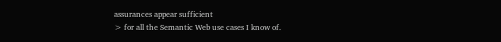assurances appear sufficient
> for all the Semantic Web use cases I know of.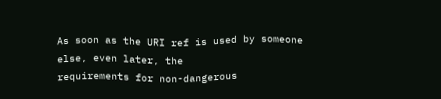As soon as the URI ref is used by someone else, even later, the
requirements for non-dangerous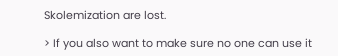Skolemization are lost.

> If you also want to make sure no one can use it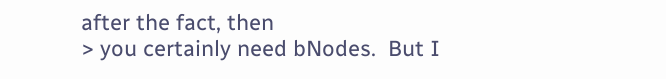after the fact, then
> you certainly need bNodes.  But I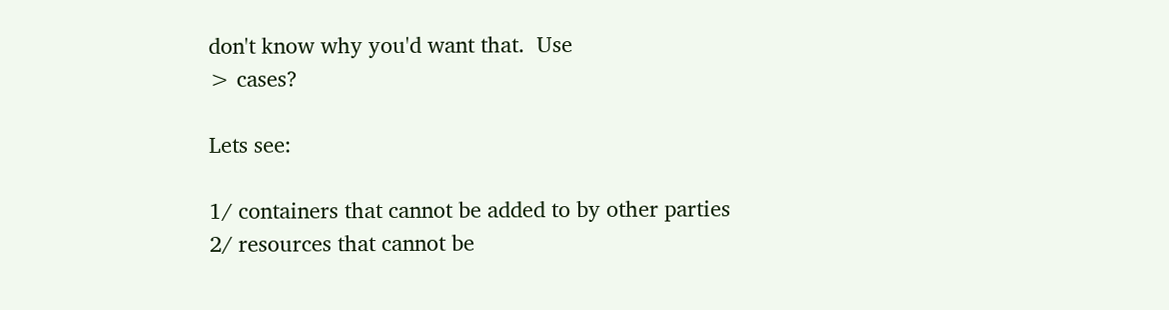don't know why you'd want that.  Use
> cases?

Lets see:

1/ containers that cannot be added to by other parties
2/ resources that cannot be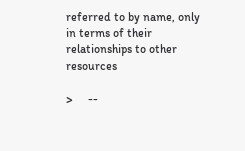referred to by name, only in terms of their
relationships to other resources

>     --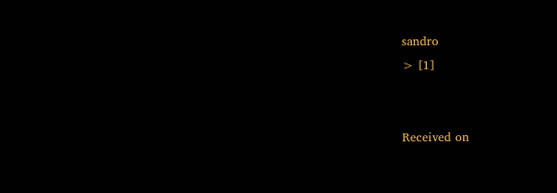sandro
> [1]


Received on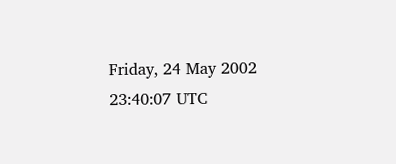Friday, 24 May 2002 23:40:07 UTC